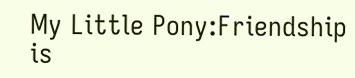My Little Pony:Friendship is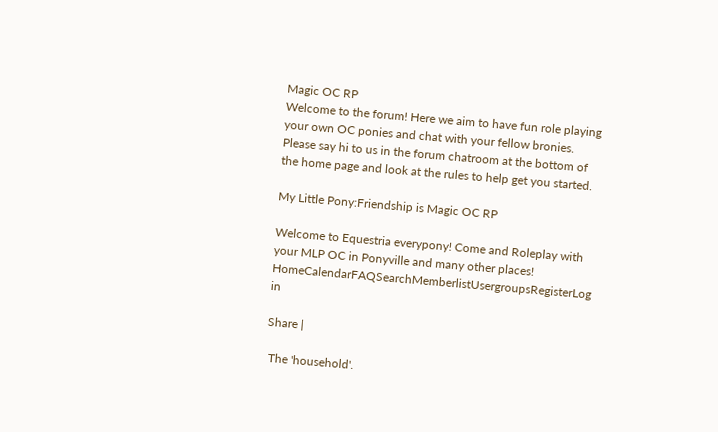Magic OC RP
Welcome to the forum! Here we aim to have fun role playing your own OC ponies and chat with your fellow bronies. Please say hi to us in the forum chatroom at the bottom of the home page and look at the rules to help get you started.

My Little Pony:Friendship is Magic OC RP

Welcome to Equestria everypony! Come and Roleplay with your MLP OC in Ponyville and many other places!
HomeCalendarFAQSearchMemberlistUsergroupsRegisterLog in

Share |

 The 'household'.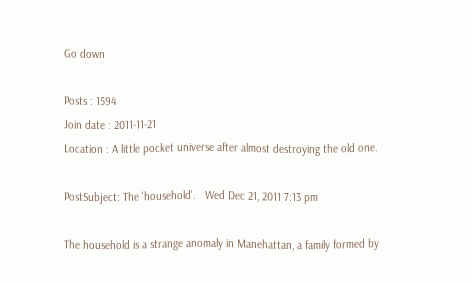Go down

Posts : 1594
Join date : 2011-11-21
Location : A little pocket universe after almost destroying the old one.

PostSubject: The 'household'.   Wed Dec 21, 2011 7:13 pm

The household is a strange anomaly in Manehattan, a family formed by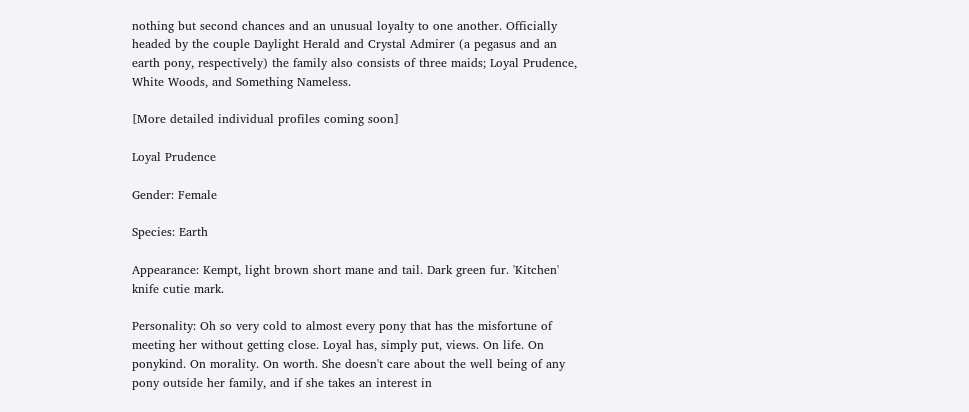nothing but second chances and an unusual loyalty to one another. Officially headed by the couple Daylight Herald and Crystal Admirer (a pegasus and an earth pony, respectively) the family also consists of three maids; Loyal Prudence, White Woods, and Something Nameless.

[More detailed individual profiles coming soon]

Loyal Prudence

Gender: Female

Species: Earth

Appearance: Kempt, light brown short mane and tail. Dark green fur. 'Kitchen' knife cutie mark.

Personality: Oh so very cold to almost every pony that has the misfortune of meeting her without getting close. Loyal has, simply put, views. On life. On ponykind. On morality. On worth. She doesn't care about the well being of any pony outside her family, and if she takes an interest in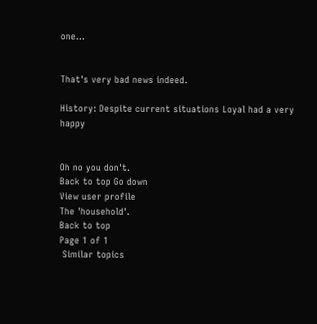one...


That's very bad news indeed.

History: Despite current situations Loyal had a very happy


Oh no you don't.
Back to top Go down
View user profile
The 'household'.
Back to top
Page 1 of 1
 Similar topics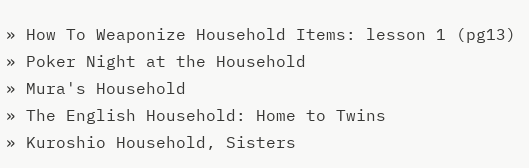» How To Weaponize Household Items: lesson 1 (pg13)
» Poker Night at the Household
» Mura's Household
» The English Household: Home to Twins
» Kuroshio Household, Sisters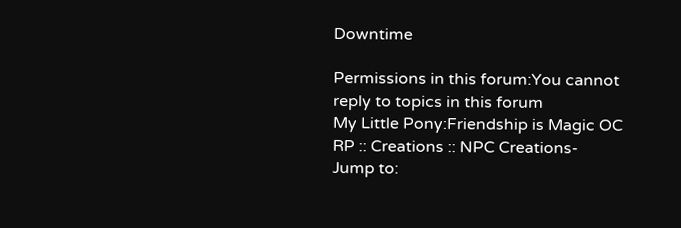Downtime

Permissions in this forum:You cannot reply to topics in this forum
My Little Pony:Friendship is Magic OC RP :: Creations :: NPC Creations-
Jump to: